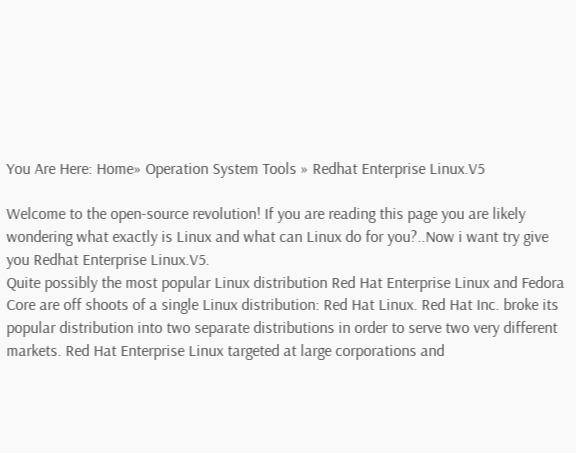You Are Here: Home» Operation System Tools » Redhat Enterprise Linux.V5

Welcome to the open-source revolution! If you are reading this page you are likely wondering what exactly is Linux and what can Linux do for you?..Now i want try give you Redhat Enterprise Linux.V5.
Quite possibly the most popular Linux distribution Red Hat Enterprise Linux and Fedora Core are off shoots of a single Linux distribution: Red Hat Linux. Red Hat Inc. broke its popular distribution into two separate distributions in order to serve two very different markets. Red Hat Enterprise Linux targeted at large corporations and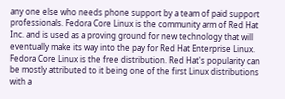any one else who needs phone support by a team of paid support professionals. Fedora Core Linux is the community arm of Red Hat Inc. and is used as a proving ground for new technology that will eventually make its way into the pay for Red Hat Enterprise Linux. Fedora Core Linux is the free distribution. Red Hat's popularity can be mostly attributed to it being one of the first Linux distributions with a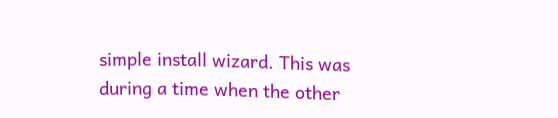simple install wizard. This was during a time when the other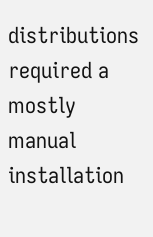distributions required a mostly manual installation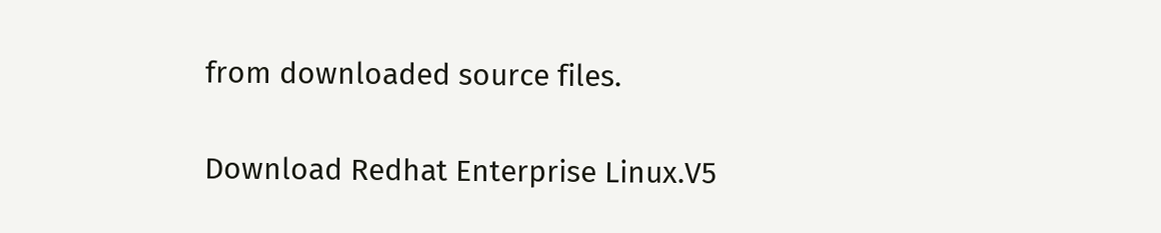from downloaded source files.

Download Redhat Enterprise Linux.V5